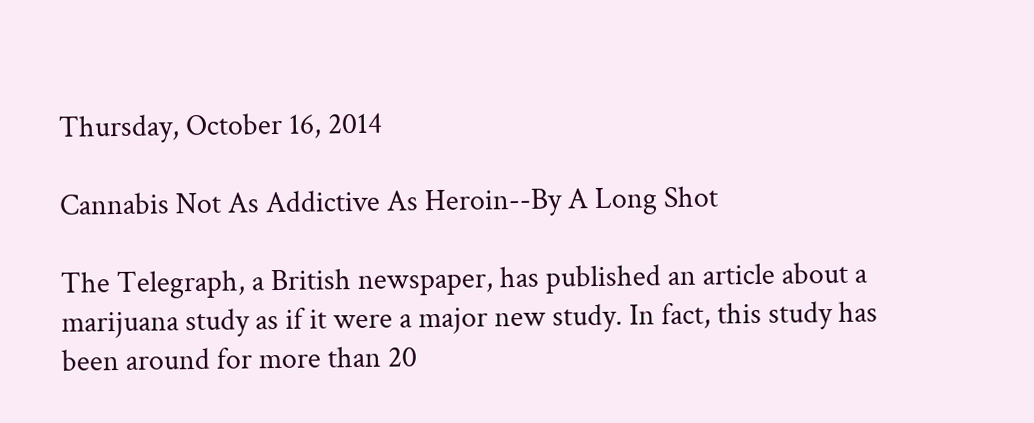Thursday, October 16, 2014

Cannabis Not As Addictive As Heroin--By A Long Shot

The Telegraph, a British newspaper, has published an article about a marijuana study as if it were a major new study. In fact, this study has been around for more than 20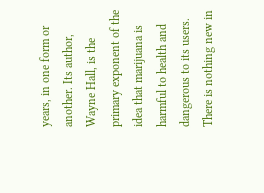years, in one form or another. Its author, Wayne Hall, is the primary exponent of the idea that marijuana is harmful to health and dangerous to its users. There is nothing new in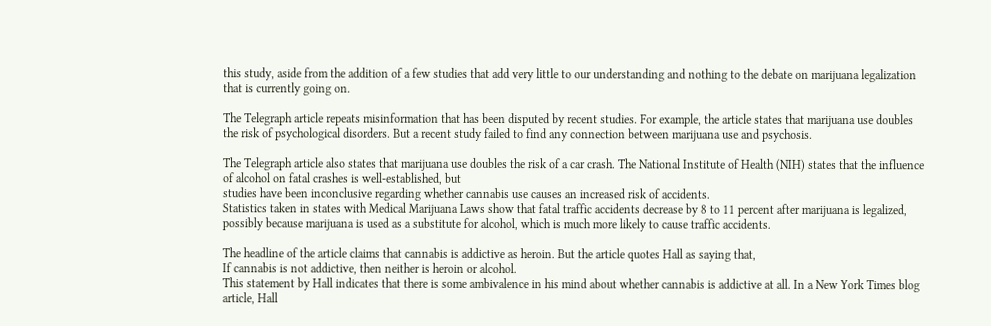this study, aside from the addition of a few studies that add very little to our understanding and nothing to the debate on marijuana legalization that is currently going on.

The Telegraph article repeats misinformation that has been disputed by recent studies. For example, the article states that marijuana use doubles the risk of psychological disorders. But a recent study failed to find any connection between marijuana use and psychosis.

The Telegraph article also states that marijuana use doubles the risk of a car crash. The National Institute of Health (NIH) states that the influence of alcohol on fatal crashes is well-established, but
studies have been inconclusive regarding whether cannabis use causes an increased risk of accidents.
Statistics taken in states with Medical Marijuana Laws show that fatal traffic accidents decrease by 8 to 11 percent after marijuana is legalized, possibly because marijuana is used as a substitute for alcohol, which is much more likely to cause traffic accidents.

The headline of the article claims that cannabis is addictive as heroin. But the article quotes Hall as saying that,
If cannabis is not addictive, then neither is heroin or alcohol.
This statement by Hall indicates that there is some ambivalence in his mind about whether cannabis is addictive at all. In a New York Times blog article, Hall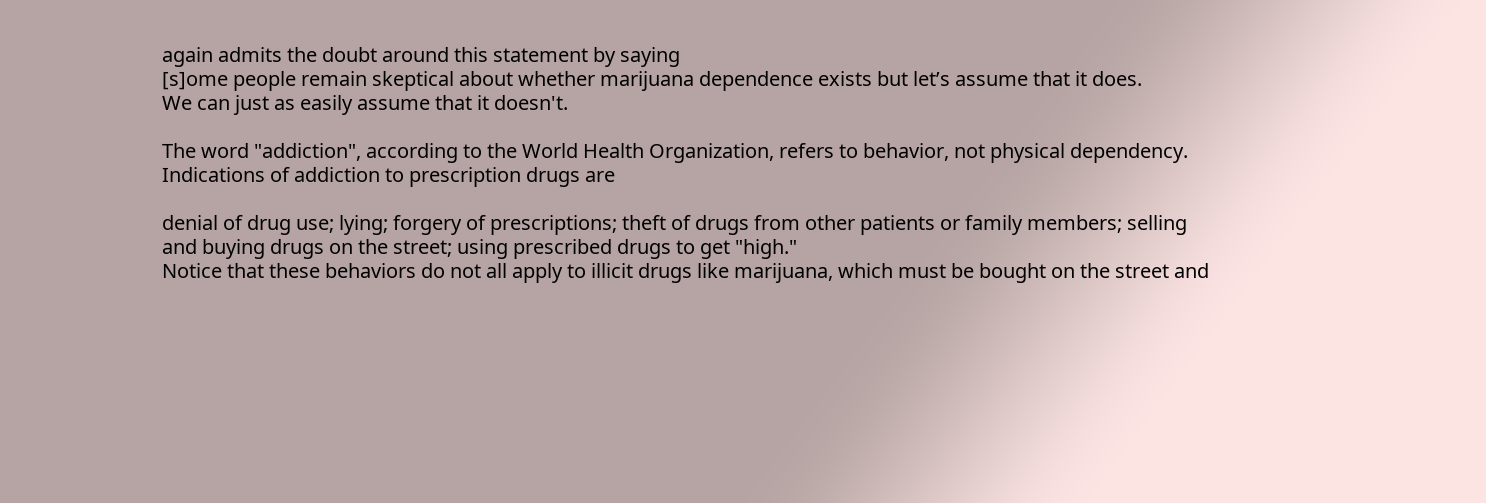again admits the doubt around this statement by saying
[s]ome people remain skeptical about whether marijuana dependence exists but let’s assume that it does.
We can just as easily assume that it doesn't.

The word "addiction", according to the World Health Organization, refers to behavior, not physical dependency. Indications of addiction to prescription drugs are

denial of drug use; lying; forgery of prescriptions; theft of drugs from other patients or family members; selling and buying drugs on the street; using prescribed drugs to get "high."
Notice that these behaviors do not all apply to illicit drugs like marijuana, which must be bought on the street and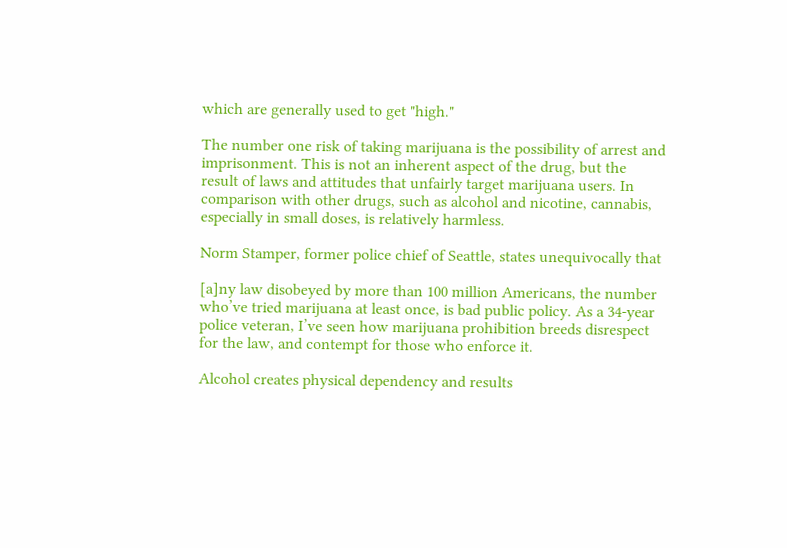which are generally used to get "high."

The number one risk of taking marijuana is the possibility of arrest and imprisonment. This is not an inherent aspect of the drug, but the result of laws and attitudes that unfairly target marijuana users. In comparison with other drugs, such as alcohol and nicotine, cannabis, especially in small doses, is relatively harmless.

Norm Stamper, former police chief of Seattle, states unequivocally that

[a]ny law disobeyed by more than 100 million Americans, the number who’ve tried marijuana at least once, is bad public policy. As a 34-year police veteran, I’ve seen how marijuana prohibition breeds disrespect for the law, and contempt for those who enforce it.

Alcohol creates physical dependency and results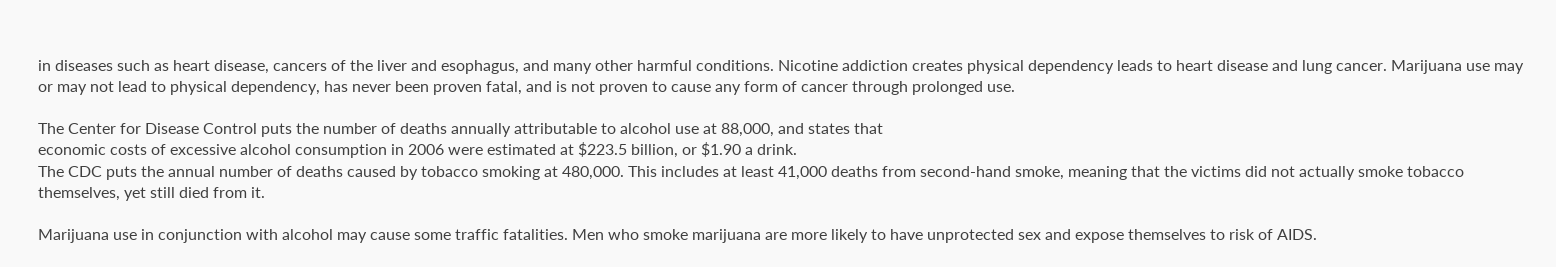in diseases such as heart disease, cancers of the liver and esophagus, and many other harmful conditions. Nicotine addiction creates physical dependency leads to heart disease and lung cancer. Marijuana use may or may not lead to physical dependency, has never been proven fatal, and is not proven to cause any form of cancer through prolonged use.

The Center for Disease Control puts the number of deaths annually attributable to alcohol use at 88,000, and states that
economic costs of excessive alcohol consumption in 2006 were estimated at $223.5 billion, or $1.90 a drink.
The CDC puts the annual number of deaths caused by tobacco smoking at 480,000. This includes at least 41,000 deaths from second-hand smoke, meaning that the victims did not actually smoke tobacco themselves, yet still died from it.

Marijuana use in conjunction with alcohol may cause some traffic fatalities. Men who smoke marijuana are more likely to have unprotected sex and expose themselves to risk of AIDS.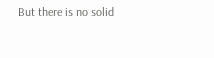But there is no solid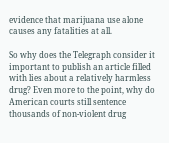evidence that marijuana use alone causes any fatalities at all.

So why does the Telegraph consider it important to publish an article filled with lies about a relatively harmless drug? Even more to the point, why do American courts still sentence thousands of non-violent drug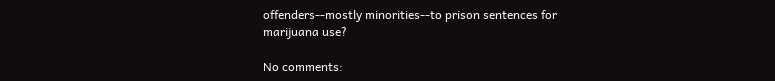offenders--mostly minorities--to prison sentences for marijuana use?

No comments: